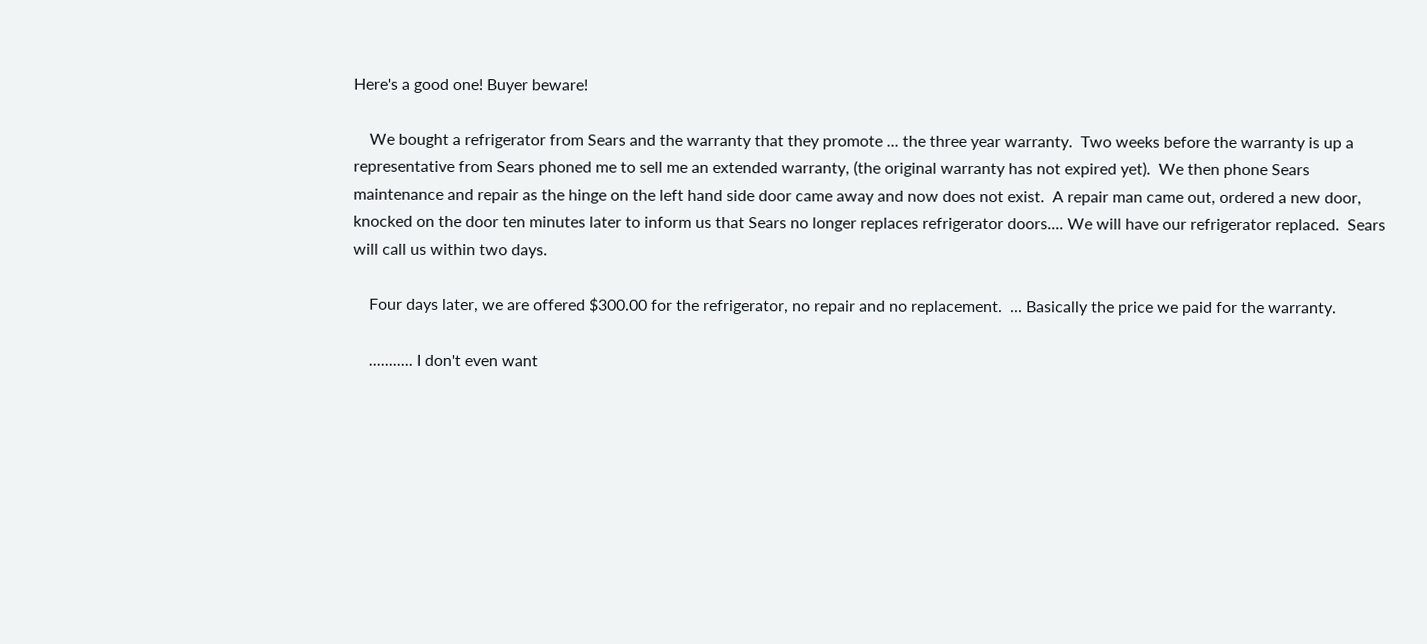Here's a good one! Buyer beware!

    We bought a refrigerator from Sears and the warranty that they promote ... the three year warranty.  Two weeks before the warranty is up a representative from Sears phoned me to sell me an extended warranty, (the original warranty has not expired yet).  We then phone Sears maintenance and repair as the hinge on the left hand side door came away and now does not exist.  A repair man came out, ordered a new door, knocked on the door ten minutes later to inform us that Sears no longer replaces refrigerator doors.... We will have our refrigerator replaced.  Sears will call us within two days.

    Four days later, we are offered $300.00 for the refrigerator, no repair and no replacement.  ... Basically the price we paid for the warranty.

    ........... I don't even want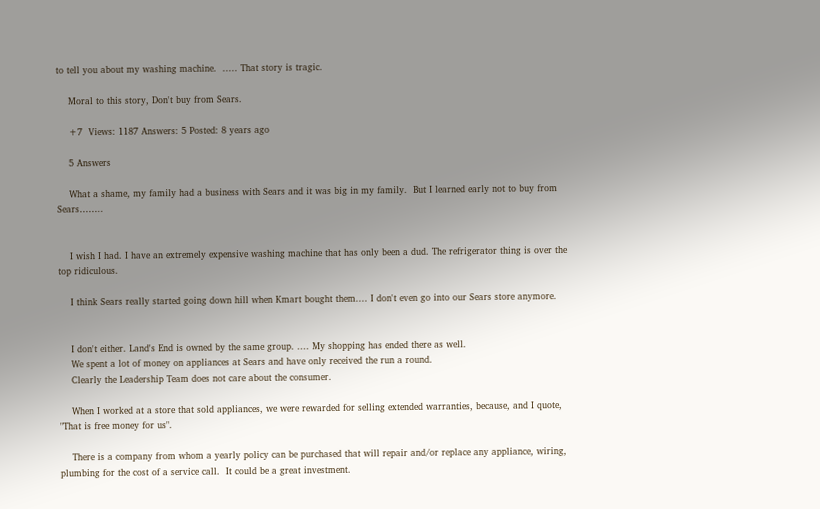to tell you about my washing machine.  ..... That story is tragic.

    Moral to this story, Don't buy from Sears.

    +7  Views: 1187 Answers: 5 Posted: 8 years ago

    5 Answers

    What a shame, my family had a business with Sears and it was big in my family.  But I learned early not to buy from Sears……..


    I wish I had. I have an extremely expensive washing machine that has only been a dud. The refrigerator thing is over the top ridiculous.

    I think Sears really started going down hill when Kmart bought them.... I don't even go into our Sears store anymore.


    I don't either. Land's End is owned by the same group. .... My shopping has ended there as well.
    We spent a lot of money on appliances at Sears and have only received the run a round.
    Clearly the Leadership Team does not care about the consumer.

    When I worked at a store that sold appliances, we were rewarded for selling extended warranties, because, and I quote, "That is free money for us".

    There is a company from whom a yearly policy can be purchased that will repair and/or replace any appliance, wiring, plumbing for the cost of a service call.  It could be a great investment.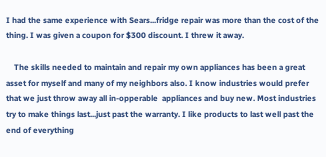I had the same experience with Sears...fridge repair was more than the cost of the thing. I was given a coupon for $300 discount. I threw it away.

    The skills needed to maintain and repair my own appliances has been a great asset for myself and many of my neighbors also. I know industries would prefer that we just throw away all in-opperable  appliances and buy new. Most industries try to make things last...just past the warranty. I like products to last well past the end of everything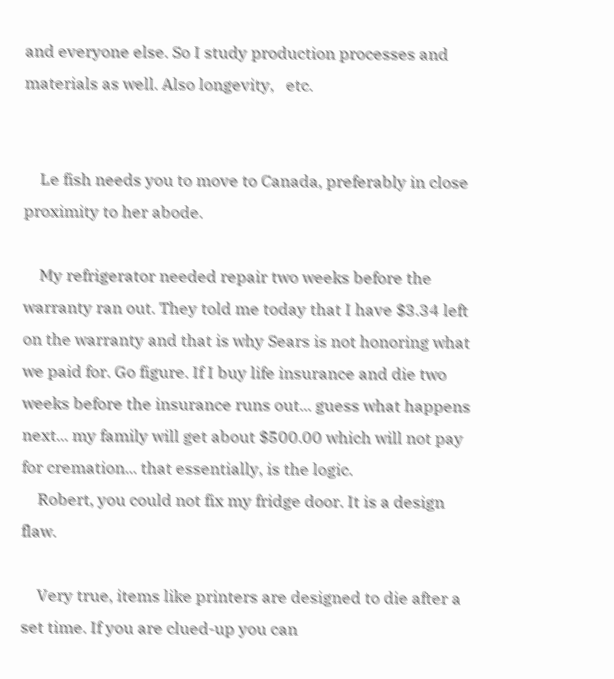and everyone else. So I study production processes and materials as well. Also longevity,   etc.


    Le fish needs you to move to Canada, preferably in close proximity to her abode.

    My refrigerator needed repair two weeks before the warranty ran out. They told me today that I have $3.34 left on the warranty and that is why Sears is not honoring what we paid for. Go figure. If I buy life insurance and die two weeks before the insurance runs out... guess what happens next... my family will get about $500.00 which will not pay for cremation... that essentially, is the logic.
    Robert, you could not fix my fridge door. It is a design flaw.

    Very true, items like printers are designed to die after a set time. If you are clued-up you can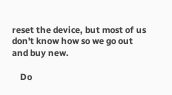reset the device, but most of us don't know how so we go out and buy new.

    Do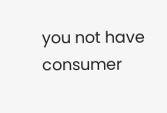you not have consumer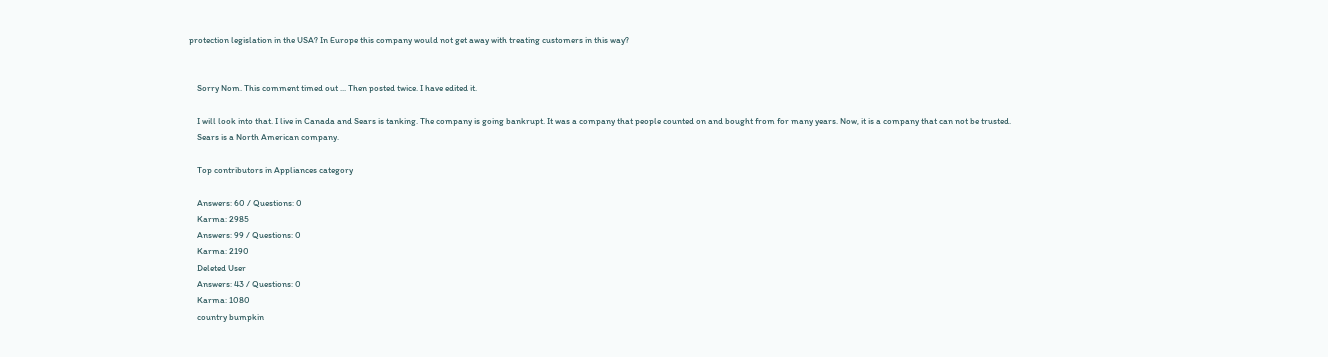protection legislation in the USA? In Europe this company would not get away with treating customers in this way?


    Sorry Nom. This comment timed out ... Then posted twice. I have edited it.

    I will look into that. I live in Canada and Sears is tanking. The company is going bankrupt. It was a company that people counted on and bought from for many years. Now, it is a company that can not be trusted.
    Sears is a North American company.

    Top contributors in Appliances category

    Answers: 60 / Questions: 0
    Karma: 2985
    Answers: 99 / Questions: 0
    Karma: 2190
    Deleted User
    Answers: 43 / Questions: 0
    Karma: 1080
    country bumpkin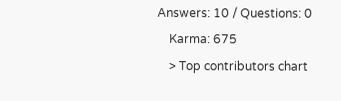Answers: 10 / Questions: 0
    Karma: 675
    > Top contributors chart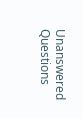Unanswered Questions